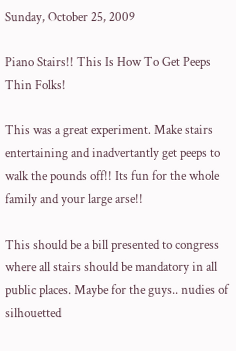Sunday, October 25, 2009

Piano Stairs!! This Is How To Get Peeps Thin Folks!

This was a great experiment. Make stairs entertaining and inadvertantly get peeps to walk the pounds off!! Its fun for the whole family and your large arse!!

This should be a bill presented to congress where all stairs should be mandatory in all public places. Maybe for the guys.. nudies of silhouetted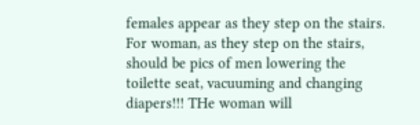females appear as they step on the stairs. For woman, as they step on the stairs, should be pics of men lowering the toilette seat, vacuuming and changing diapers!!! THe woman will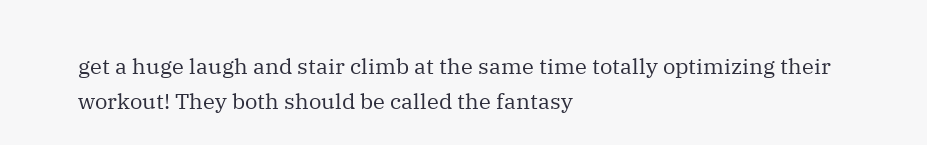get a huge laugh and stair climb at the same time totally optimizing their workout! They both should be called the fantasy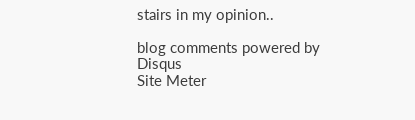stairs in my opinion..

blog comments powered by Disqus
Site Meter